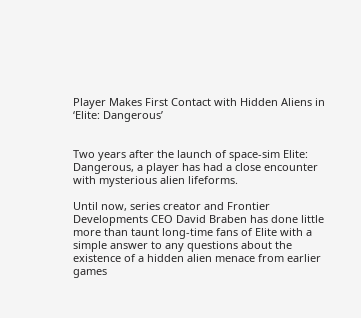Player Makes First Contact with Hidden Aliens in ‘Elite: Dangerous’


Two years after the launch of space-sim Elite: Dangerous, a player has had a close encounter with mysterious alien lifeforms.

Until now, series creator and Frontier Developments CEO David Braben has done little more than taunt long-time fans of Elite with a simple answer to any questions about the existence of a hidden alien menace from earlier games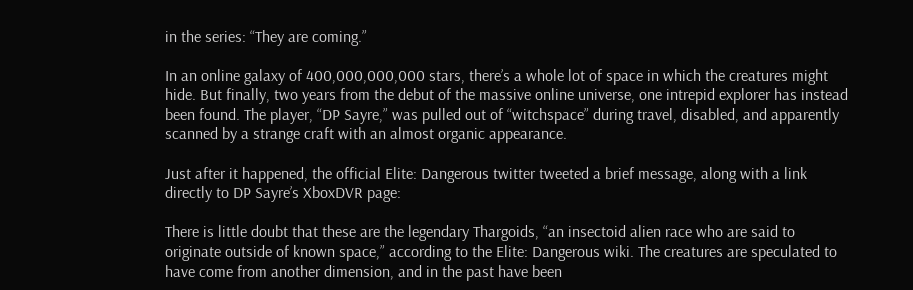in the series: “They are coming.”

In an online galaxy of 400,000,000,000 stars, there’s a whole lot of space in which the creatures might hide. But finally, two years from the debut of the massive online universe, one intrepid explorer has instead been found. The player, “DP Sayre,” was pulled out of “witchspace” during travel, disabled, and apparently scanned by a strange craft with an almost organic appearance.

Just after it happened, the official Elite: Dangerous twitter tweeted a brief message, along with a link directly to DP Sayre’s XboxDVR page:

There is little doubt that these are the legendary Thargoids, “an insectoid alien race who are said to originate outside of known space,” according to the Elite: Dangerous wiki. The creatures are speculated to have come from another dimension, and in the past have been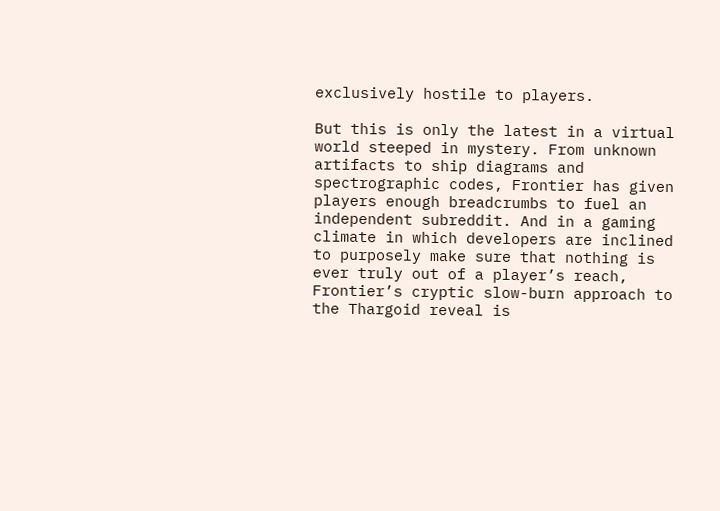exclusively hostile to players.

But this is only the latest in a virtual world steeped in mystery. From unknown artifacts to ship diagrams and spectrographic codes, Frontier has given players enough breadcrumbs to fuel an independent subreddit. And in a gaming climate in which developers are inclined to purposely make sure that nothing is ever truly out of a player’s reach, Frontier’s cryptic slow-burn approach to the Thargoid reveal is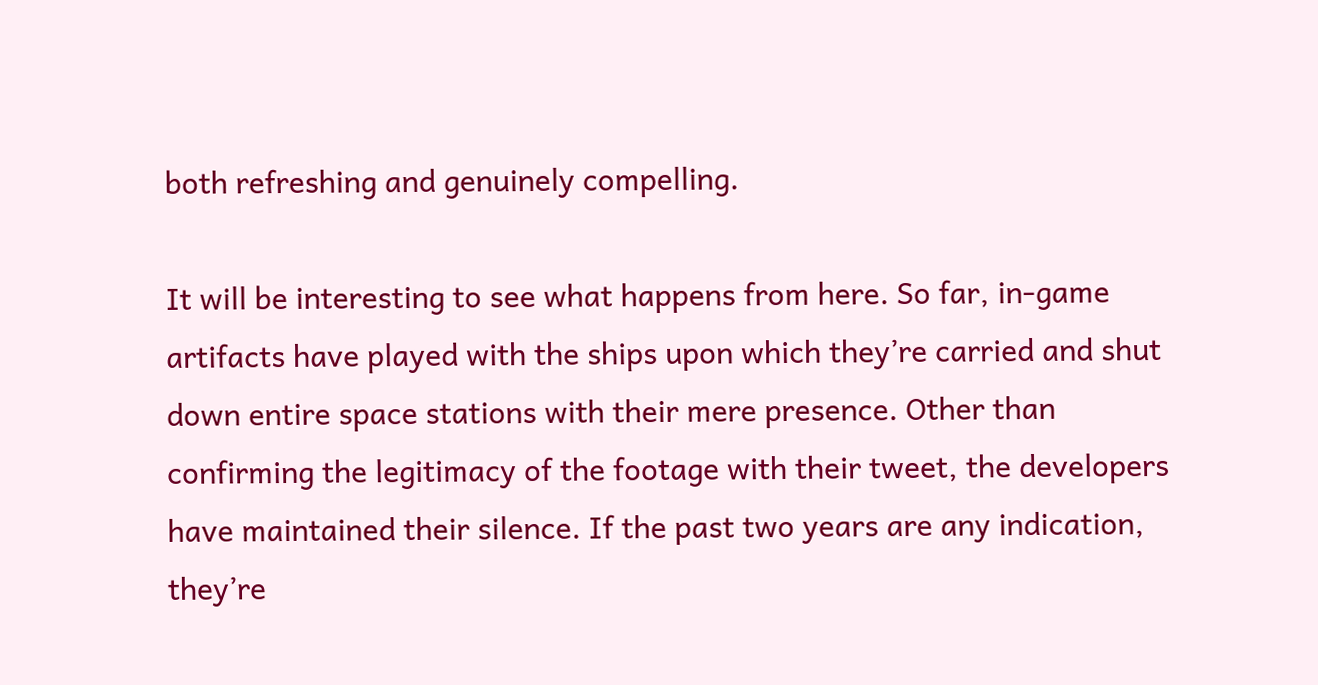both refreshing and genuinely compelling.

It will be interesting to see what happens from here. So far, in-game artifacts have played with the ships upon which they’re carried and shut down entire space stations with their mere presence. Other than confirming the legitimacy of the footage with their tweet, the developers have maintained their silence. If the past two years are any indication, they’re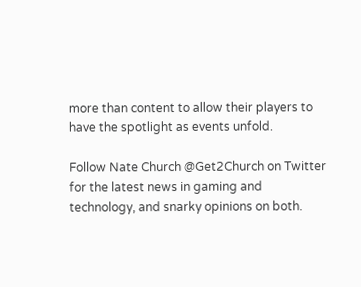more than content to allow their players to have the spotlight as events unfold.

Follow Nate Church @Get2Church on Twitter for the latest news in gaming and technology, and snarky opinions on both.